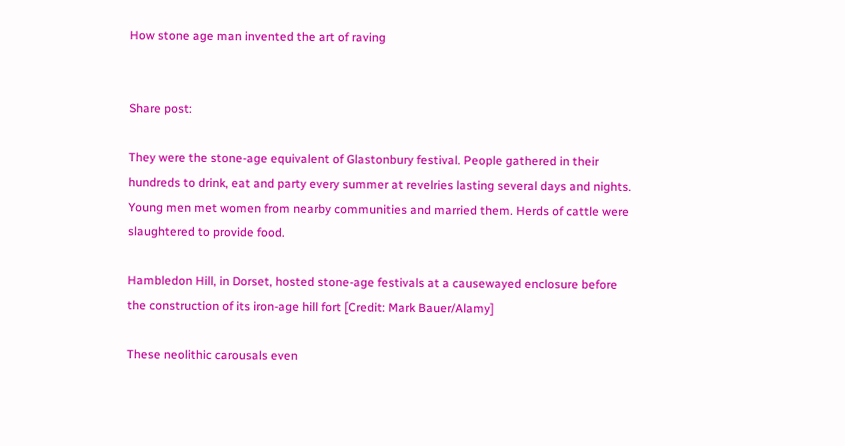How stone age man invented the art of raving


Share post:

They were the stone-age equivalent of Glastonbury festival. People gathered in their hundreds to drink, eat and party every summer at revelries lasting several days and nights. Young men met women from nearby communities and married them. Herds of cattle were slaughtered to provide food.

Hambledon Hill, in Dorset, hosted stone-age festivals at a causewayed enclosure before the construction of its iron-age hill fort [Credit: Mark Bauer/Alamy]

These neolithic carousals even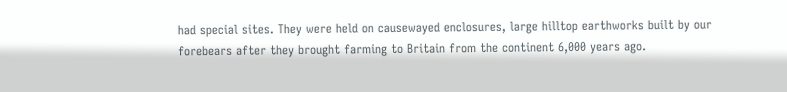had special sites. They were held on causewayed enclosures, large hilltop earthworks built by our forebears after they brought farming to Britain from the continent 6,000 years ago.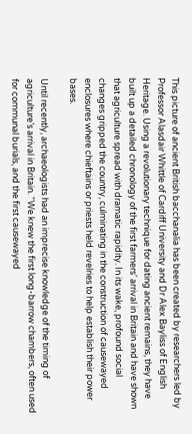This picture of ancient British bacchanalia has been created by researchers led by Professor Alasdair Whittle of Cardiff University and Dr Alex Bayliss of English Heritage. Using a revolutionary technique for dating ancient remains, they have built up a detailed chronology of the first farmers’ arrival in Britain and have shown that agriculture spread with dramatic rapidity. In its wake, profound social changes gripped the country, culminating in the construction of causewayed enclosures where chieftains or priests held revelries to help establish their power bases.

Until recently, archaeologists had an imprecise knowledge of the timing of agriculture’s arrival in Britain. “We knew the first long-barrow chambers, often used for communal burials, and the first causewayed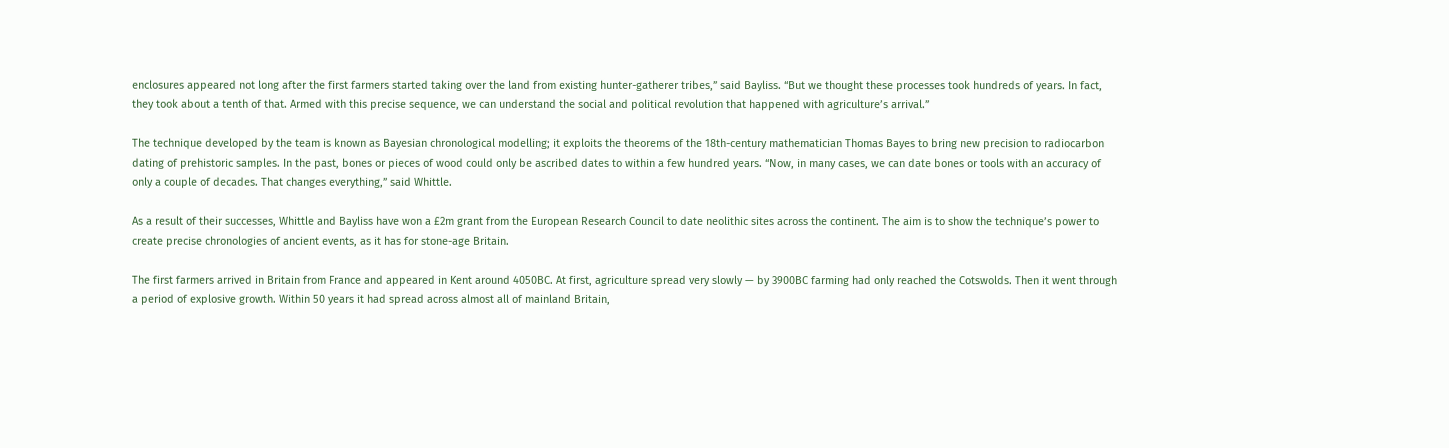enclosures appeared not long after the first farmers started taking over the land from existing hunter-gatherer tribes,” said Bayliss. “But we thought these processes took hundreds of years. In fact, they took about a tenth of that. Armed with this precise sequence, we can understand the social and political revolution that happened with agriculture’s arrival.”

The technique developed by the team is known as Bayesian chronological modelling; it exploits the theorems of the 18th-century mathematician Thomas Bayes to bring new precision to radiocarbon dating of prehistoric samples. In the past, bones or pieces of wood could only be ascribed dates to within a few hundred years. “Now, in many cases, we can date bones or tools with an accuracy of only a couple of decades. That changes everything,” said Whittle.

As a result of their successes, Whittle and Bayliss have won a £2m grant from the European Research Council to date neolithic sites across the continent. The aim is to show the technique’s power to create precise chronologies of ancient events, as it has for stone-age Britain.

The first farmers arrived in Britain from France and appeared in Kent around 4050BC. At first, agriculture spread very slowly — by 3900BC farming had only reached the Cotswolds. Then it went through a period of explosive growth. Within 50 years it had spread across almost all of mainland Britain,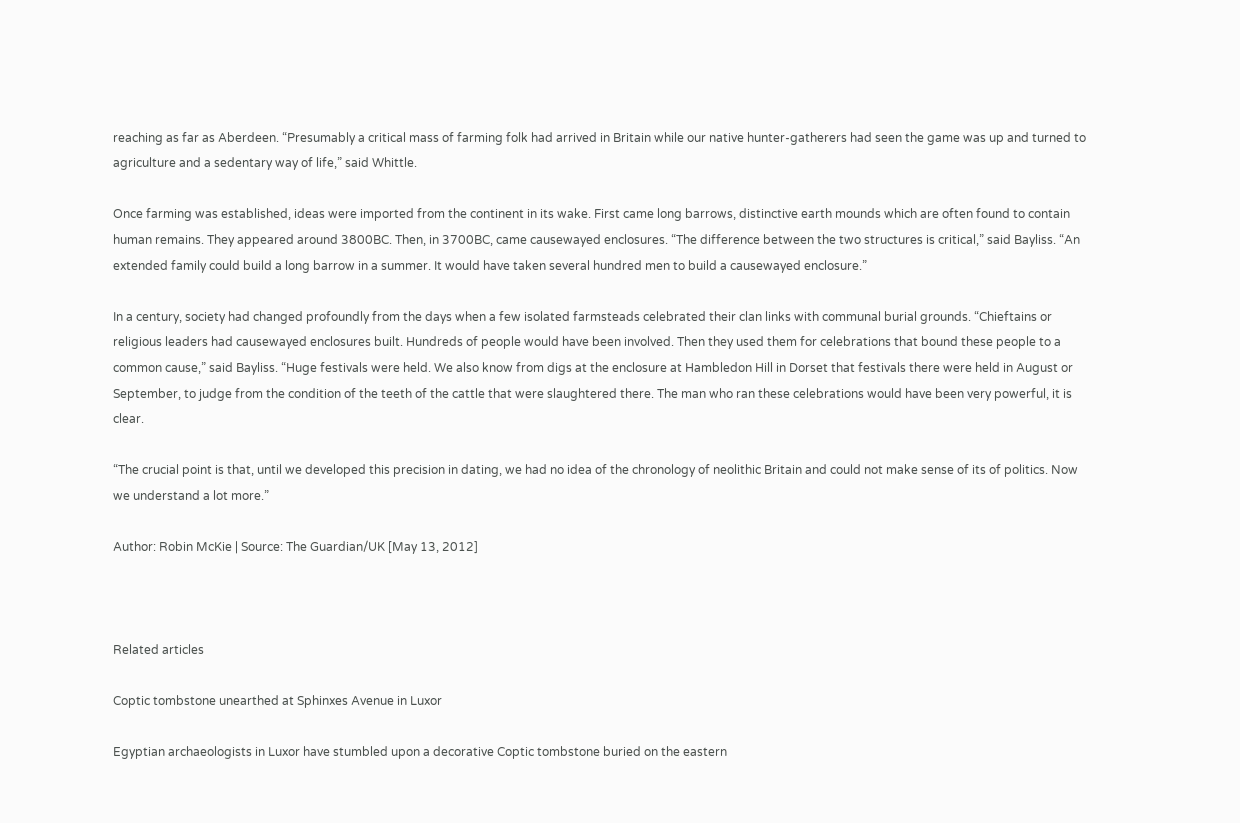reaching as far as Aberdeen. “Presumably a critical mass of farming folk had arrived in Britain while our native hunter-gatherers had seen the game was up and turned to agriculture and a sedentary way of life,” said Whittle.

Once farming was established, ideas were imported from the continent in its wake. First came long barrows, distinctive earth mounds which are often found to contain human remains. They appeared around 3800BC. Then, in 3700BC, came causewayed enclosures. “The difference between the two structures is critical,” said Bayliss. “An extended family could build a long barrow in a summer. It would have taken several hundred men to build a causewayed enclosure.”

In a century, society had changed profoundly from the days when a few isolated farmsteads celebrated their clan links with communal burial grounds. “Chieftains or religious leaders had causewayed enclosures built. Hundreds of people would have been involved. Then they used them for celebrations that bound these people to a common cause,” said Bayliss. “Huge festivals were held. We also know from digs at the enclosure at Hambledon Hill in Dorset that festivals there were held in August or September, to judge from the condition of the teeth of the cattle that were slaughtered there. The man who ran these celebrations would have been very powerful, it is clear.

“The crucial point is that, until we developed this precision in dating, we had no idea of the chronology of neolithic Britain and could not make sense of its of politics. Now we understand a lot more.”

Author: Robin McKie | Source: The Guardian/UK [May 13, 2012]



Related articles

Coptic tombstone unearthed at Sphinxes Avenue in Luxor

Egyptian archaeologists in Luxor have stumbled upon a decorative Coptic tombstone buried on the eastern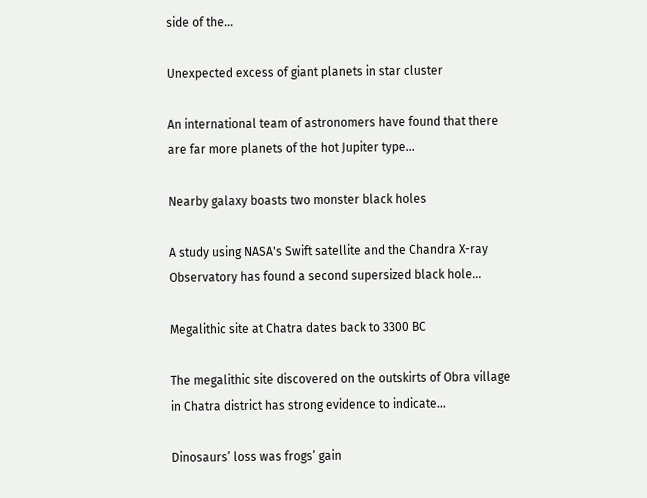side of the...

Unexpected excess of giant planets in star cluster

An international team of astronomers have found that there are far more planets of the hot Jupiter type...

Nearby galaxy boasts two monster black holes

A study using NASA's Swift satellite and the Chandra X-ray Observatory has found a second supersized black hole...

Megalithic site at Chatra dates back to 3300 BC

The megalithic site discovered on the outskirts of Obra village in Chatra district has strong evidence to indicate...

Dinosaurs’ loss was frogs’ gain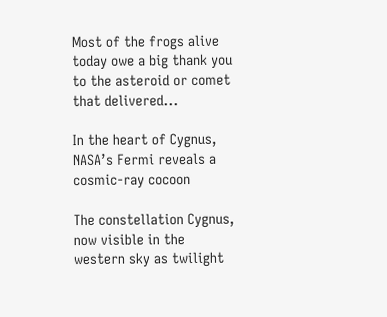Most of the frogs alive today owe a big thank you to the asteroid or comet that delivered...

In the heart of Cygnus, NASA’s Fermi reveals a cosmic-ray cocoon

The constellation Cygnus, now visible in the western sky as twilight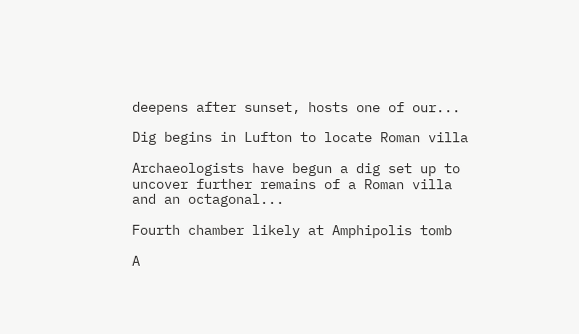deepens after sunset, hosts one of our...

Dig begins in Lufton to locate Roman villa

Archaeologists have begun a dig set up to uncover further remains of a Roman villa and an octagonal...

Fourth chamber likely at Amphipolis tomb

A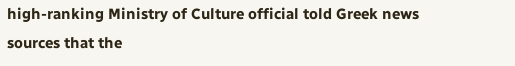high-ranking Ministry of Culture official told Greek news sources that the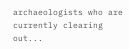archaeologists who are currently clearing out...